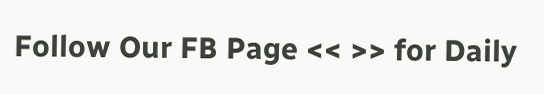Follow Our FB Page << >> for Daily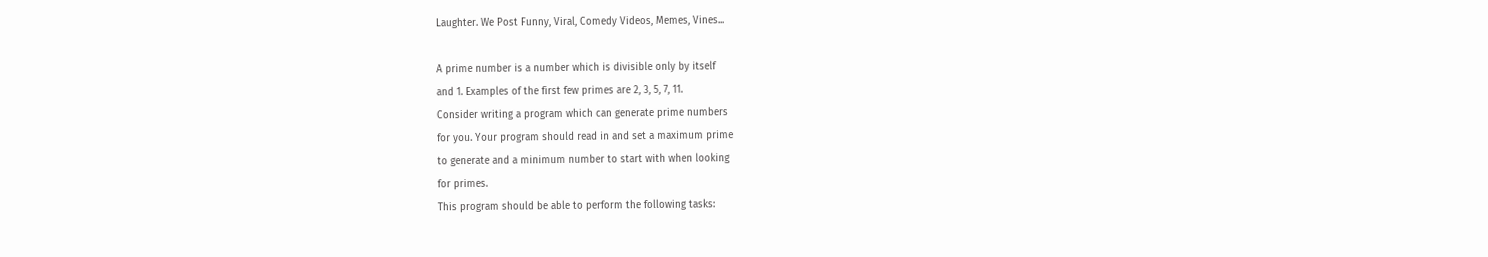Laughter. We Post Funny, Viral, Comedy Videos, Memes, Vines...

A prime number is a number which is divisible only by itself
and 1. Examples of the first few primes are 2, 3, 5, 7, 11.
Consider writing a program which can generate prime numbers
for you. Your program should read in and set a maximum prime
to generate and a minimum number to start with when looking
for primes.
This program should be able to perform the following tasks: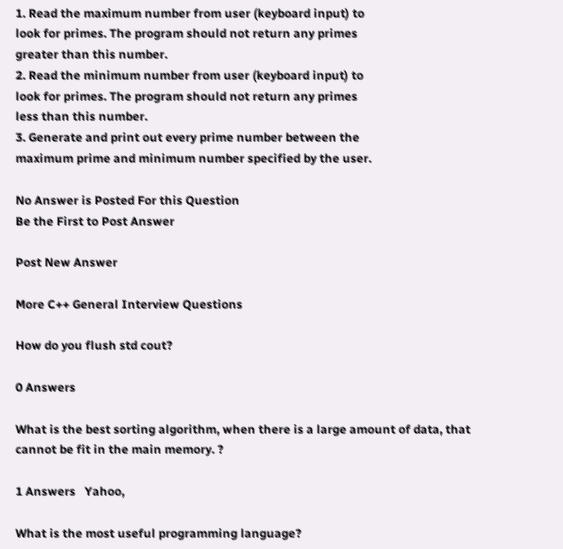1. Read the maximum number from user (keyboard input) to
look for primes. The program should not return any primes
greater than this number.
2. Read the minimum number from user (keyboard input) to
look for primes. The program should not return any primes
less than this number.
3. Generate and print out every prime number between the
maximum prime and minimum number specified by the user.

No Answer is Posted For this Question
Be the First to Post Answer

Post New Answer

More C++ General Interview Questions

How do you flush std cout?

0 Answers

What is the best sorting algorithm, when there is a large amount of data, that cannot be fit in the main memory. ?

1 Answers   Yahoo,

What is the most useful programming language?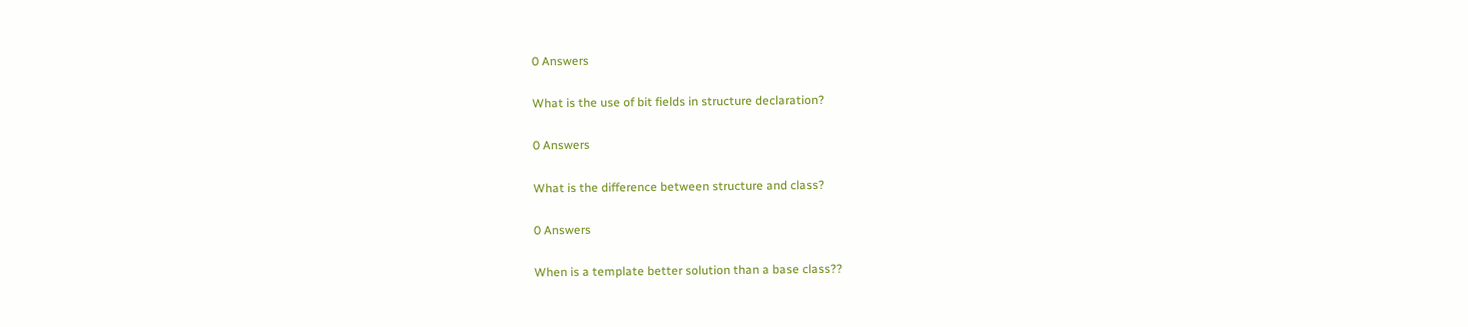0 Answers

What is the use of bit fields in structure declaration?

0 Answers

What is the difference between structure and class?

0 Answers

When is a template better solution than a base class??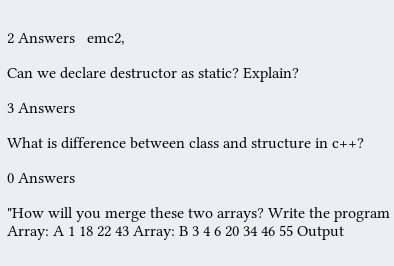2 Answers   emc2,

Can we declare destructor as static? Explain?

3 Answers

What is difference between class and structure in c++?

0 Answers

"How will you merge these two arrays? Write the program Array: A 1 18 22 43 Array: B 3 4 6 20 34 46 55 Output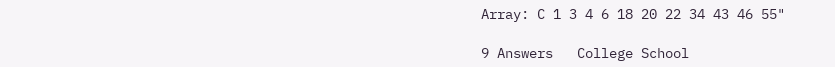Array: C 1 3 4 6 18 20 22 34 43 46 55"

9 Answers   College School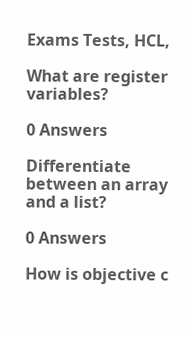Exams Tests, HCL,

What are register variables?

0 Answers

Differentiate between an array and a list?

0 Answers

How is objective c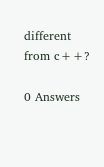different from c++?

0 Answers